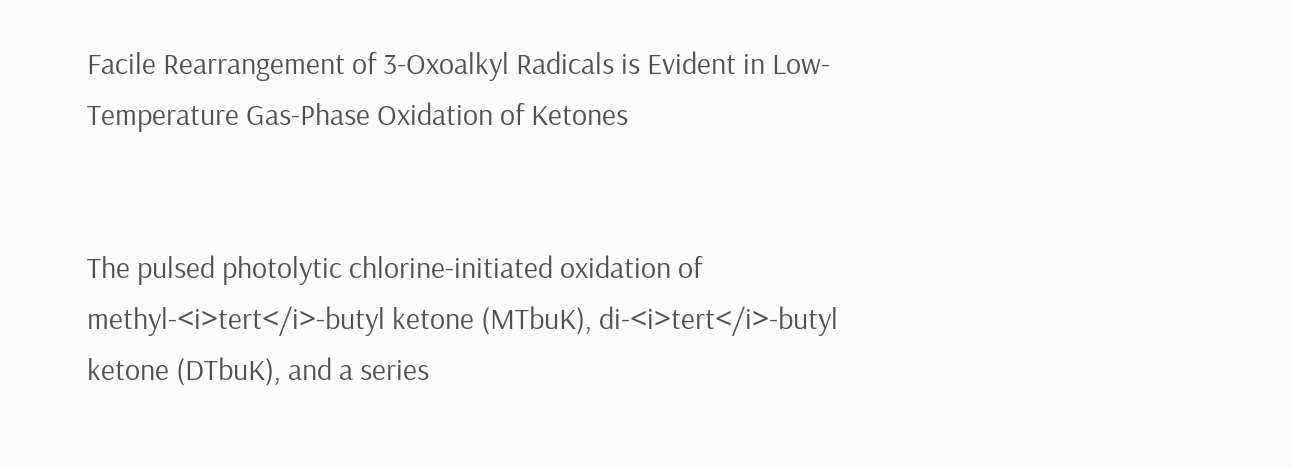Facile Rearrangement of 3‑Oxoalkyl Radicals is Evident in Low-Temperature Gas-Phase Oxidation of Ketones


The pulsed photolytic chlorine-initiated oxidation of methyl-<i>tert</i>-butyl ketone (MTbuK), di-<i>tert</i>-butyl ketone (DTbuK), and a series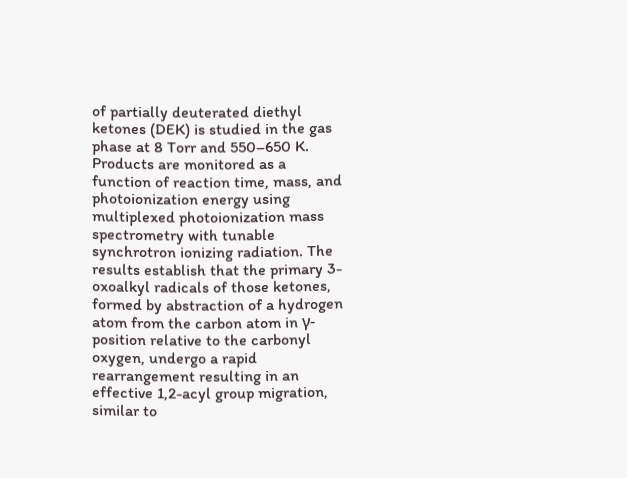of partially deuterated diethyl ketones (DEK) is studied in the gas phase at 8 Torr and 550–650 K. Products are monitored as a function of reaction time, mass, and photoionization energy using multiplexed photoionization mass spectrometry with tunable synchrotron ionizing radiation. The results establish that the primary 3-oxoalkyl radicals of those ketones, formed by abstraction of a hydrogen atom from the carbon atom in γ-position relative to the carbonyl oxygen, undergo a rapid rearrangement resulting in an effective 1,2-acyl group migration, similar to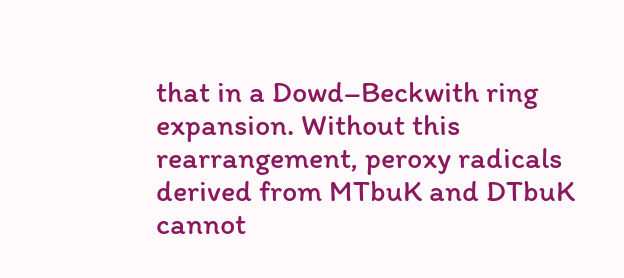that in a Dowd–Beckwith ring expansion. Without this rearrangement, peroxy radicals derived from MTbuK and DTbuK cannot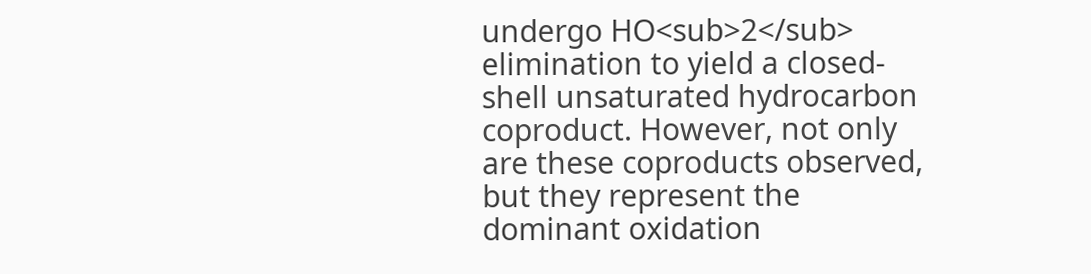undergo HO<sub>2</sub> elimination to yield a closed-shell unsaturated hydrocarbon coproduct. However, not only are these coproducts observed, but they represent the dominant oxidation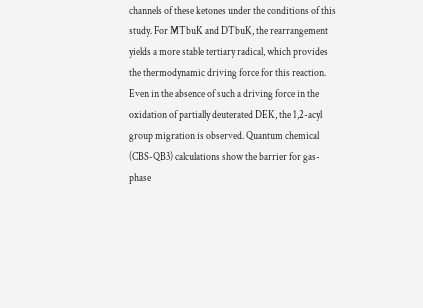channels of these ketones under the conditions of this study. For MTbuK and DTbuK, the rearrangement yields a more stable tertiary radical, which provides the thermodynamic driving force for this reaction. Even in the absence of such a driving force in the oxidation of partially deuterated DEK, the 1,2-acyl group migration is observed. Quantum chemical (CBS-QB3) calculations show the barrier for gas-phase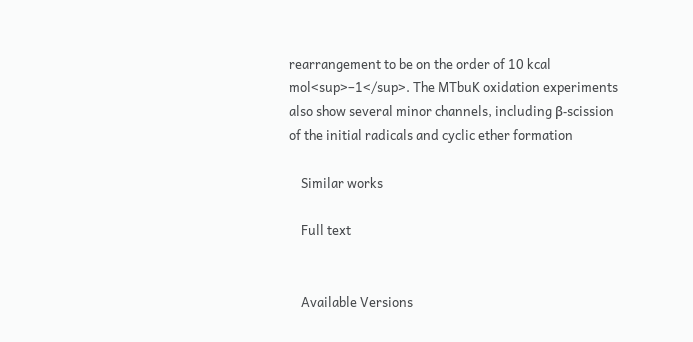rearrangement to be on the order of 10 kcal mol<sup>–1</sup>. The MTbuK oxidation experiments also show several minor channels, including β-scission of the initial radicals and cyclic ether formation

    Similar works

    Full text


    Available Versions